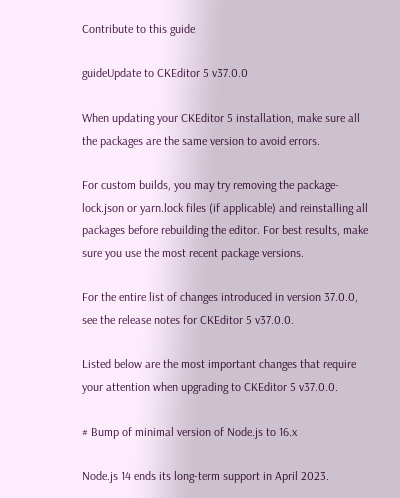Contribute to this guide

guideUpdate to CKEditor 5 v37.0.0

When updating your CKEditor 5 installation, make sure all the packages are the same version to avoid errors.

For custom builds, you may try removing the package-lock.json or yarn.lock files (if applicable) and reinstalling all packages before rebuilding the editor. For best results, make sure you use the most recent package versions.

For the entire list of changes introduced in version 37.0.0, see the release notes for CKEditor 5 v37.0.0.

Listed below are the most important changes that require your attention when upgrading to CKEditor 5 v37.0.0.

# Bump of minimal version of Node.js to 16.x

Node.js 14 ends its long-term support in April 2023.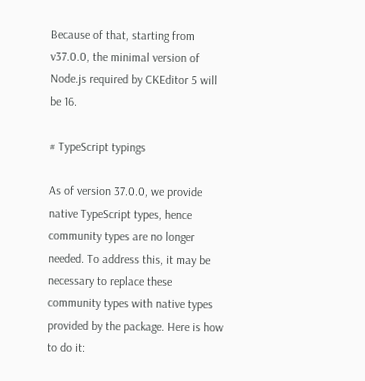Because of that, starting from v37.0.0, the minimal version of Node.js required by CKEditor 5 will be 16.

# TypeScript typings

As of version 37.0.0, we provide native TypeScript types, hence community types are no longer needed. To address this, it may be necessary to replace these community types with native types provided by the package. Here is how to do it: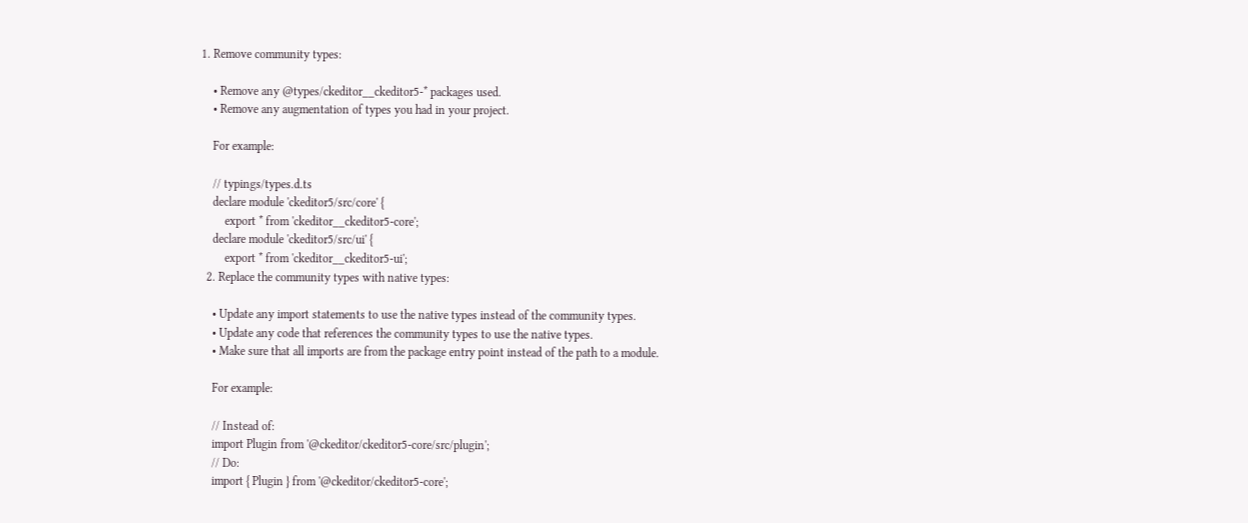1. Remove community types:

    • Remove any @types/ckeditor__ckeditor5-* packages used.
    • Remove any augmentation of types you had in your project.

    For example:

    // typings/types.d.ts
    declare module 'ckeditor5/src/core' {
        export * from 'ckeditor__ckeditor5-core';
    declare module 'ckeditor5/src/ui' {
        export * from 'ckeditor__ckeditor5-ui';
  2. Replace the community types with native types:

    • Update any import statements to use the native types instead of the community types.
    • Update any code that references the community types to use the native types.
    • Make sure that all imports are from the package entry point instead of the path to a module.

    For example:

    // Instead of:
    import Plugin from '@ckeditor/ckeditor5-core/src/plugin';
    // Do:
    import { Plugin } from '@ckeditor/ckeditor5-core';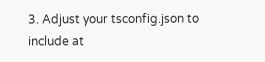3. Adjust your tsconfig.json to include at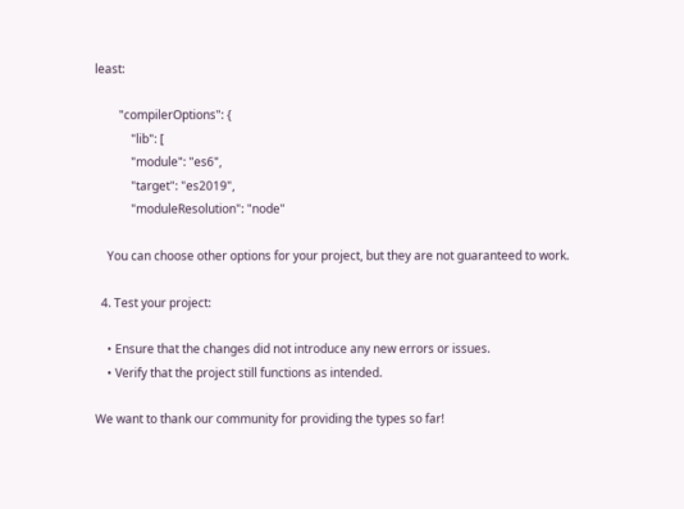least:

        "compilerOptions": {
            "lib": [
            "module": "es6",
            "target": "es2019",
            "moduleResolution": "node"

    You can choose other options for your project, but they are not guaranteed to work.

  4. Test your project:

    • Ensure that the changes did not introduce any new errors or issues.
    • Verify that the project still functions as intended.

We want to thank our community for providing the types so far!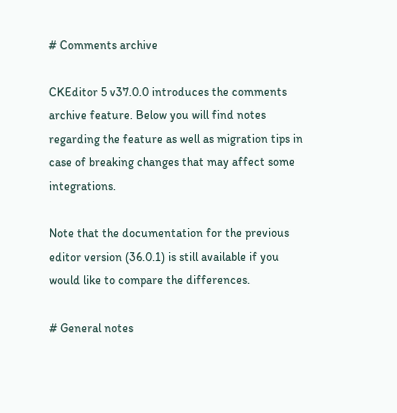# Comments archive

CKEditor 5 v37.0.0 introduces the comments archive feature. Below you will find notes regarding the feature as well as migration tips in case of breaking changes that may affect some integrations.

Note that the documentation for the previous editor version (36.0.1) is still available if you would like to compare the differences.

# General notes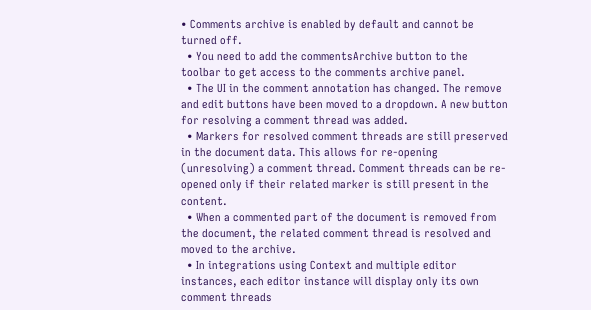• Comments archive is enabled by default and cannot be turned off.
  • You need to add the commentsArchive button to the toolbar to get access to the comments archive panel.
  • The UI in the comment annotation has changed. The remove and edit buttons have been moved to a dropdown. A new button for resolving a comment thread was added.
  • Markers for resolved comment threads are still preserved in the document data. This allows for re-opening (unresolving) a comment thread. Comment threads can be re-opened only if their related marker is still present in the content.
  • When a commented part of the document is removed from the document, the related comment thread is resolved and moved to the archive.
  • In integrations using Context and multiple editor instances, each editor instance will display only its own comment threads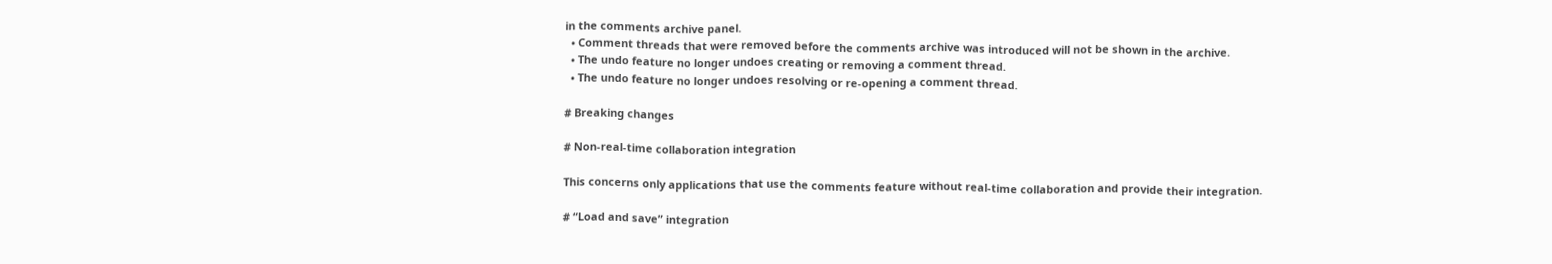in the comments archive panel.
  • Comment threads that were removed before the comments archive was introduced will not be shown in the archive.
  • The undo feature no longer undoes creating or removing a comment thread.
  • The undo feature no longer undoes resolving or re-opening a comment thread.

# Breaking changes

# Non-real-time collaboration integration

This concerns only applications that use the comments feature without real-time collaboration and provide their integration.

# “Load and save” integration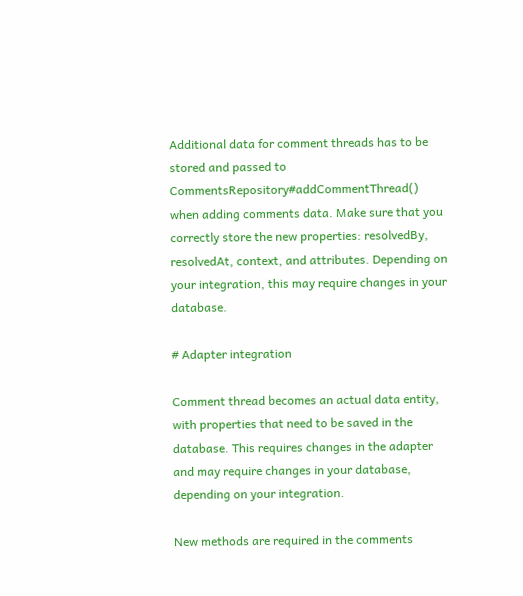Additional data for comment threads has to be stored and passed to CommentsRepository#addCommentThread() when adding comments data. Make sure that you correctly store the new properties: resolvedBy, resolvedAt, context, and attributes. Depending on your integration, this may require changes in your database.

# Adapter integration

Comment thread becomes an actual data entity, with properties that need to be saved in the database. This requires changes in the adapter and may require changes in your database, depending on your integration.

New methods are required in the comments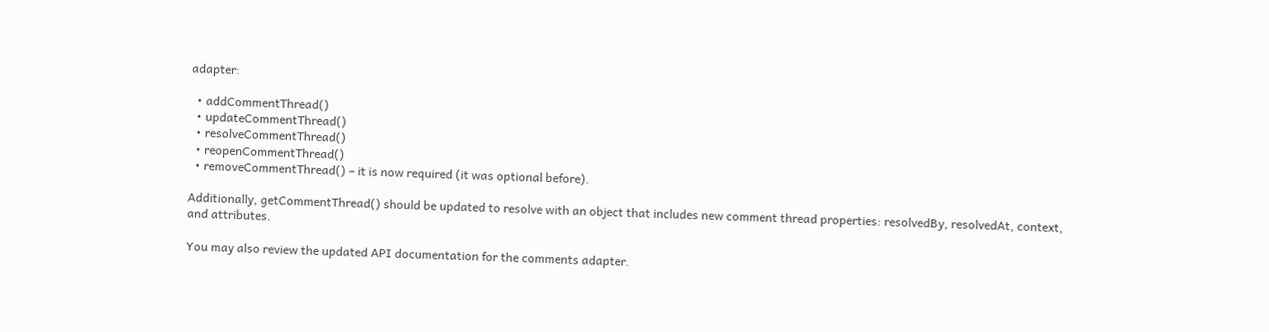adapter:

  • addCommentThread()
  • updateCommentThread()
  • resolveCommentThread()
  • reopenCommentThread()
  • removeCommentThread() – it is now required (it was optional before).

Additionally, getCommentThread() should be updated to resolve with an object that includes new comment thread properties: resolvedBy, resolvedAt, context, and attributes.

You may also review the updated API documentation for the comments adapter.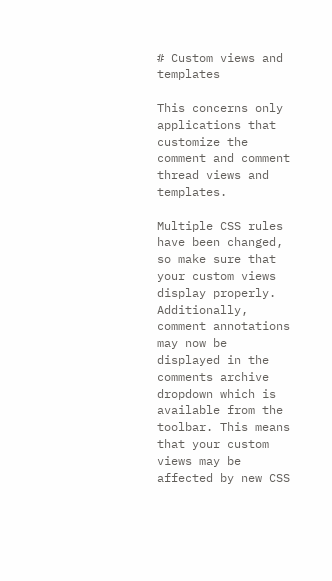# Custom views and templates

This concerns only applications that customize the comment and comment thread views and templates.

Multiple CSS rules have been changed, so make sure that your custom views display properly. Additionally, comment annotations may now be displayed in the comments archive dropdown which is available from the toolbar. This means that your custom views may be affected by new CSS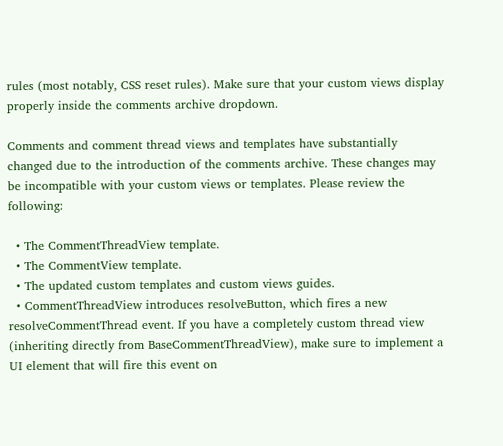rules (most notably, CSS reset rules). Make sure that your custom views display properly inside the comments archive dropdown.

Comments and comment thread views and templates have substantially changed due to the introduction of the comments archive. These changes may be incompatible with your custom views or templates. Please review the following:

  • The CommentThreadView template.
  • The CommentView template.
  • The updated custom templates and custom views guides.
  • CommentThreadView introduces resolveButton, which fires a new resolveCommentThread event. If you have a completely custom thread view (inheriting directly from BaseCommentThreadView), make sure to implement a UI element that will fire this event on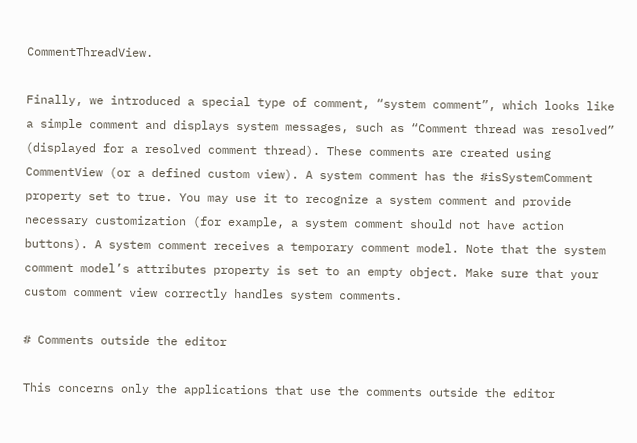CommentThreadView.

Finally, we introduced a special type of comment, “system comment”, which looks like a simple comment and displays system messages, such as “Comment thread was resolved” (displayed for a resolved comment thread). These comments are created using CommentView (or a defined custom view). A system comment has the #isSystemComment property set to true. You may use it to recognize a system comment and provide necessary customization (for example, a system comment should not have action buttons). A system comment receives a temporary comment model. Note that the system comment model’s attributes property is set to an empty object. Make sure that your custom comment view correctly handles system comments.

# Comments outside the editor

This concerns only the applications that use the comments outside the editor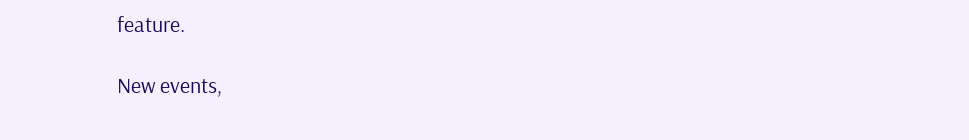feature.

New events,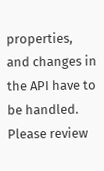properties, and changes in the API have to be handled. Please review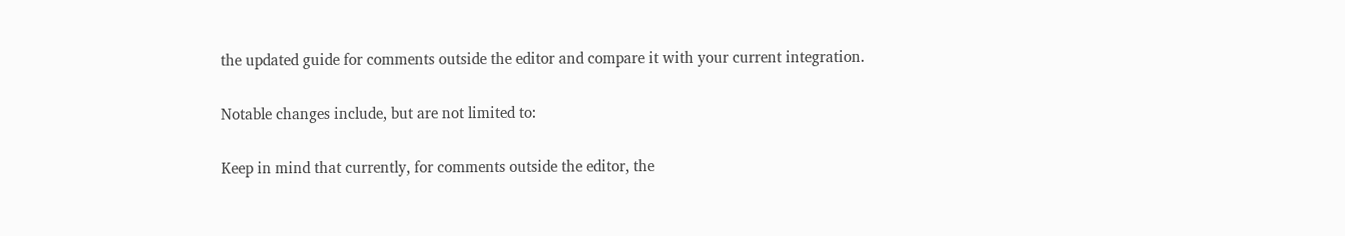the updated guide for comments outside the editor and compare it with your current integration.

Notable changes include, but are not limited to:

Keep in mind that currently, for comments outside the editor, the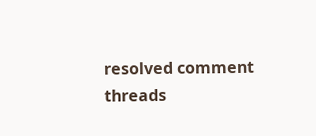resolved comment threads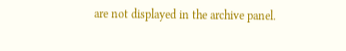are not displayed in the archive panel.